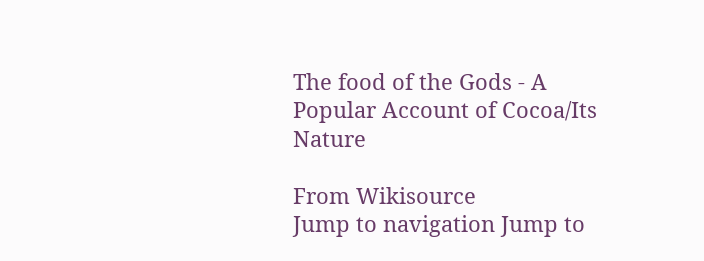The food of the Gods - A Popular Account of Cocoa/Its Nature

From Wikisource
Jump to navigation Jump to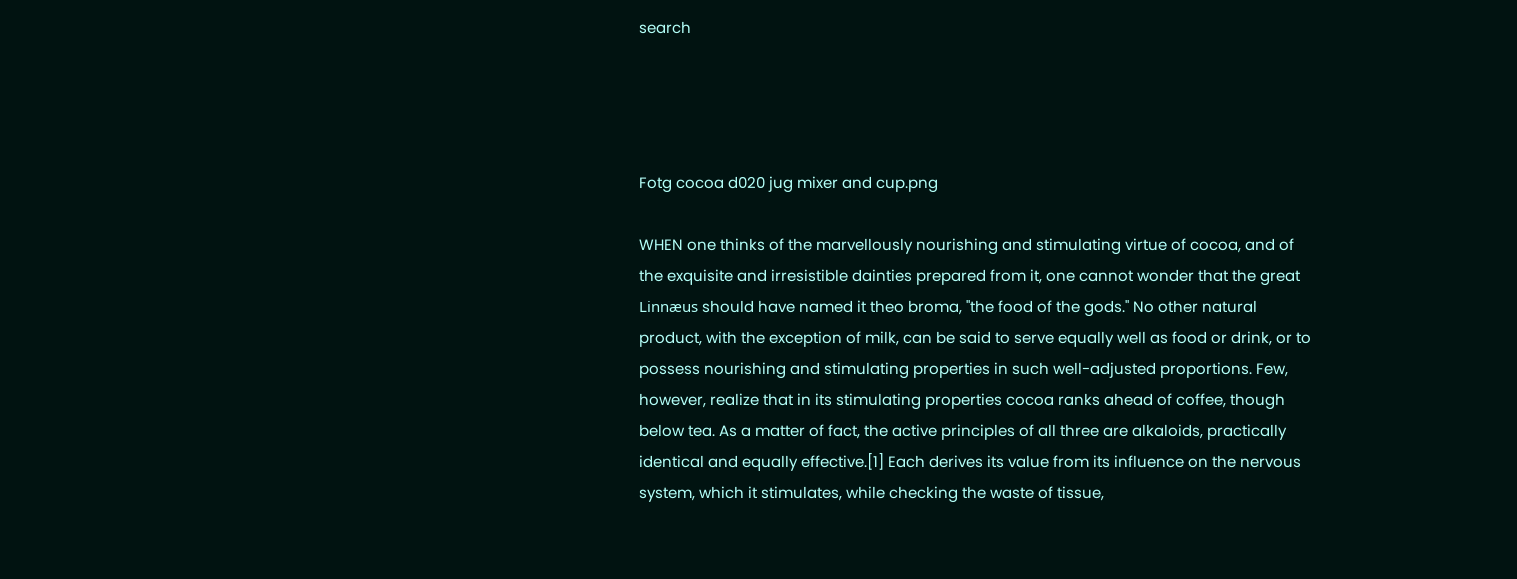search




Fotg cocoa d020 jug mixer and cup.png

WHEN one thinks of the marvellously nourishing and stimulating virtue of cocoa, and of the exquisite and irresistible dainties prepared from it, one cannot wonder that the great Linnæus should have named it theo broma, "the food of the gods." No other natural product, with the exception of milk, can be said to serve equally well as food or drink, or to possess nourishing and stimulating properties in such well-adjusted proportions. Few, however, realize that in its stimulating properties cocoa ranks ahead of coffee, though below tea. As a matter of fact, the active principles of all three are alkaloids, practically identical and equally effective.[1] Each derives its value from its influence on the nervous system, which it stimulates, while checking the waste of tissue,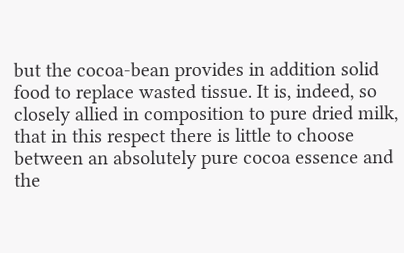but the cocoa-bean provides in addition solid food to replace wasted tissue. It is, indeed, so closely allied in composition to pure dried milk, that in this respect there is little to choose between an absolutely pure cocoa essence and the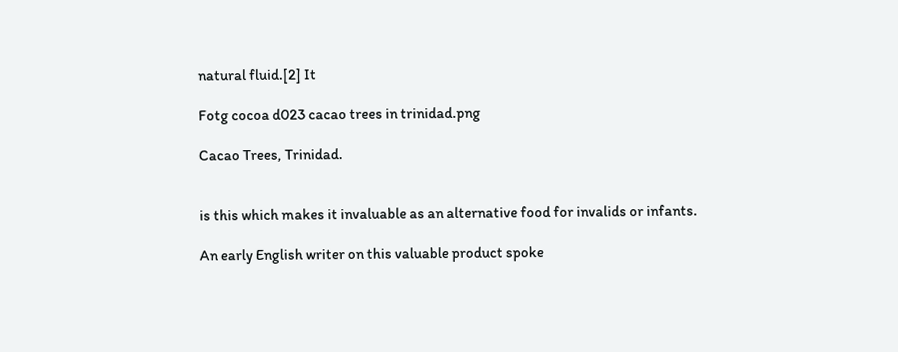natural fluid.[2] It

Fotg cocoa d023 cacao trees in trinidad.png

Cacao Trees, Trinidad.


is this which makes it invaluable as an alternative food for invalids or infants.

An early English writer on this valuable product spoke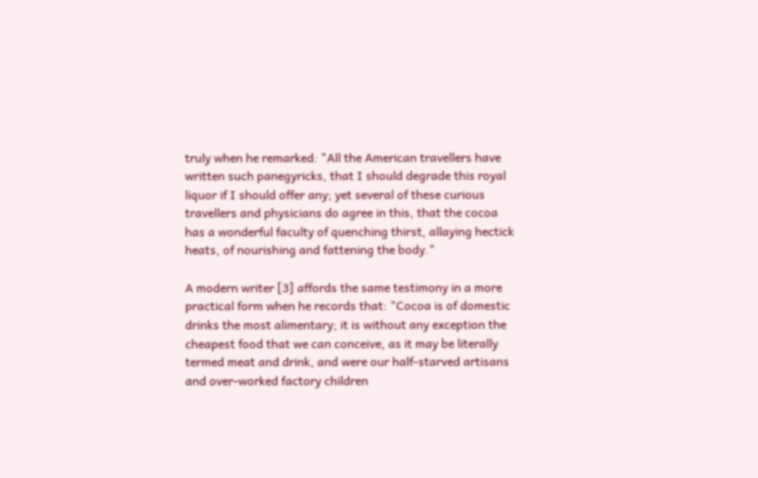truly when he remarked: "All the American travellers have written such panegyricks, that I should degrade this royal liquor if I should offer any; yet several of these curious travellers and physicians do agree in this, that the cocoa has a wonderful faculty of quenching thirst, allaying hectick heats, of nourishing and fattening the body."

A modern writer [3] affords the same testimony in a more practical form when he records that: "Cocoa is of domestic drinks the most alimentary; it is without any exception the cheapest food that we can conceive, as it may be literally termed meat and drink, and were our half-starved artisans and over-worked factory children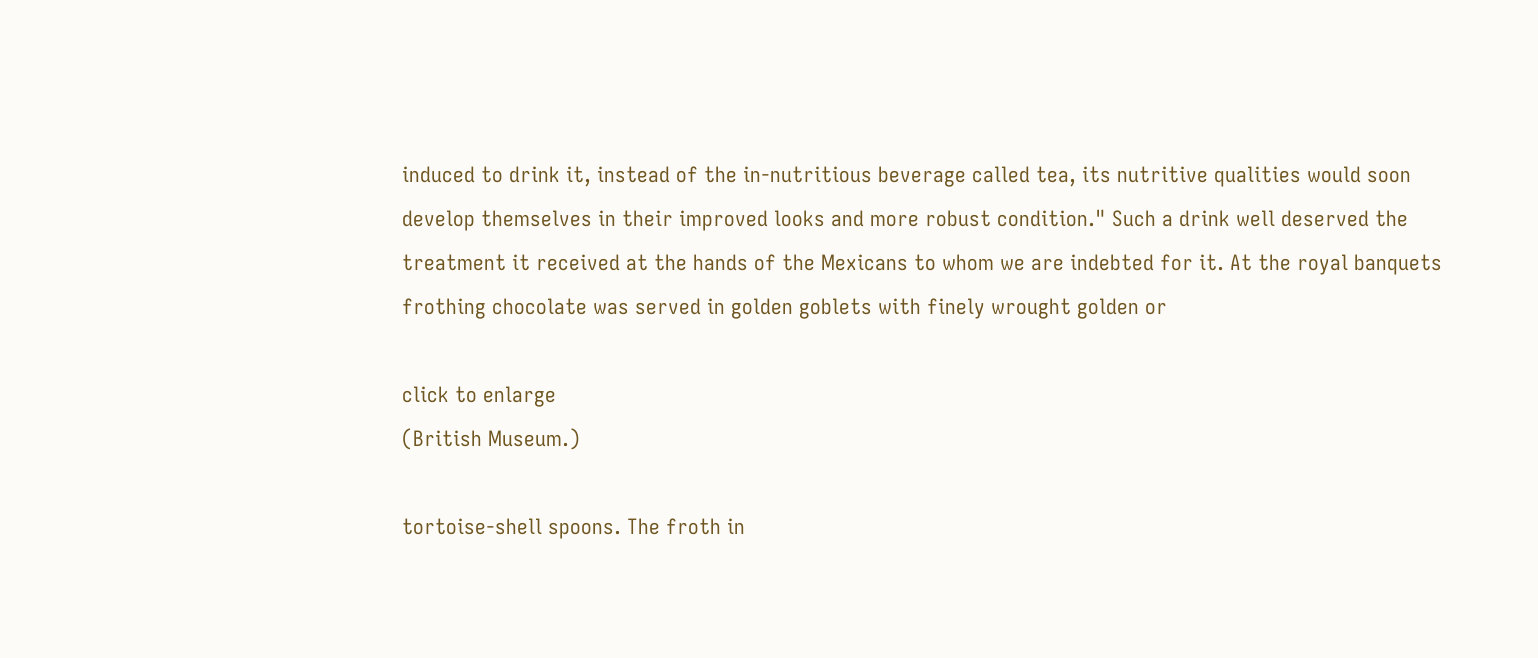induced to drink it, instead of the in-nutritious beverage called tea, its nutritive qualities would soon develop themselves in their improved looks and more robust condition." Such a drink well deserved the treatment it received at the hands of the Mexicans to whom we are indebted for it. At the royal banquets frothing chocolate was served in golden goblets with finely wrought golden or

click to enlarge
(British Museum.)

tortoise-shell spoons. The froth in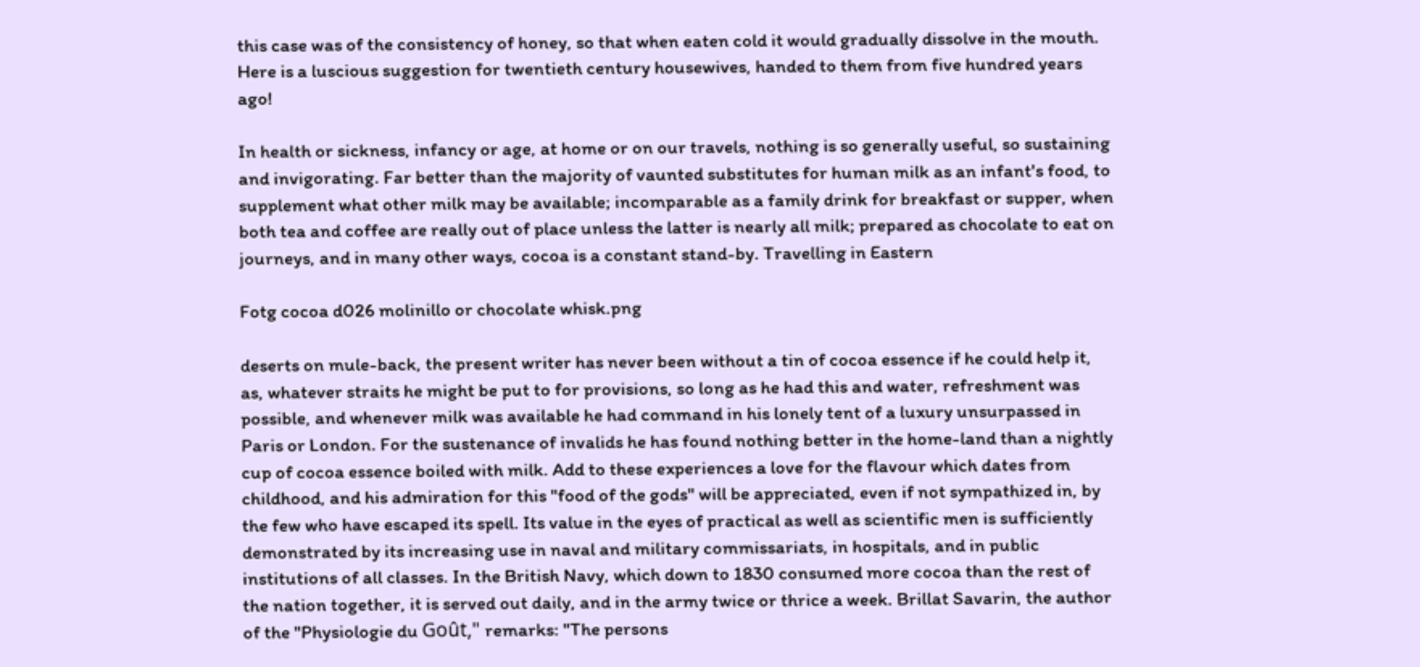this case was of the consistency of honey, so that when eaten cold it would gradually dissolve in the mouth. Here is a luscious suggestion for twentieth century housewives, handed to them from five hundred years ago!

In health or sickness, infancy or age, at home or on our travels, nothing is so generally useful, so sustaining and invigorating. Far better than the majority of vaunted substitutes for human milk as an infant's food, to supplement what other milk may be available; incomparable as a family drink for breakfast or supper, when both tea and coffee are really out of place unless the latter is nearly all milk; prepared as chocolate to eat on journeys, and in many other ways, cocoa is a constant stand-by. Travelling in Eastern

Fotg cocoa d026 molinillo or chocolate whisk.png

deserts on mule-back, the present writer has never been without a tin of cocoa essence if he could help it, as, whatever straits he might be put to for provisions, so long as he had this and water, refreshment was possible, and whenever milk was available he had command in his lonely tent of a luxury unsurpassed in Paris or London. For the sustenance of invalids he has found nothing better in the home-land than a nightly cup of cocoa essence boiled with milk. Add to these experiences a love for the flavour which dates from childhood, and his admiration for this "food of the gods" will be appreciated, even if not sympathized in, by the few who have escaped its spell. Its value in the eyes of practical as well as scientific men is sufficiently demonstrated by its increasing use in naval and military commissariats, in hospitals, and in public institutions of all classes. In the British Navy, which down to 1830 consumed more cocoa than the rest of the nation together, it is served out daily, and in the army twice or thrice a week. Brillat Savarin, the author of the "Physiologie du Goût," remarks: "The persons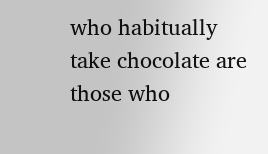who habitually take chocolate are those who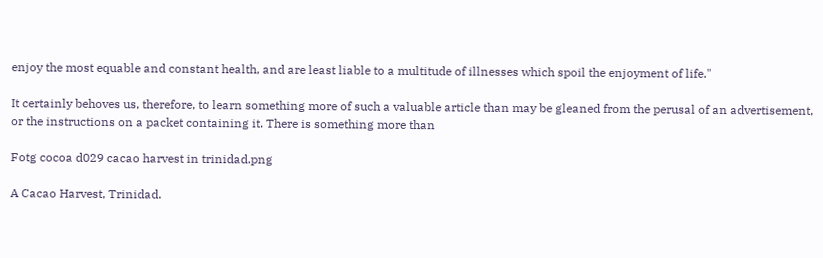enjoy the most equable and constant health, and are least liable to a multitude of illnesses which spoil the enjoyment of life."

It certainly behoves us, therefore, to learn something more of such a valuable article than may be gleaned from the perusal of an advertisement, or the instructions on a packet containing it. There is something more than

Fotg cocoa d029 cacao harvest in trinidad.png

A Cacao Harvest, Trinidad.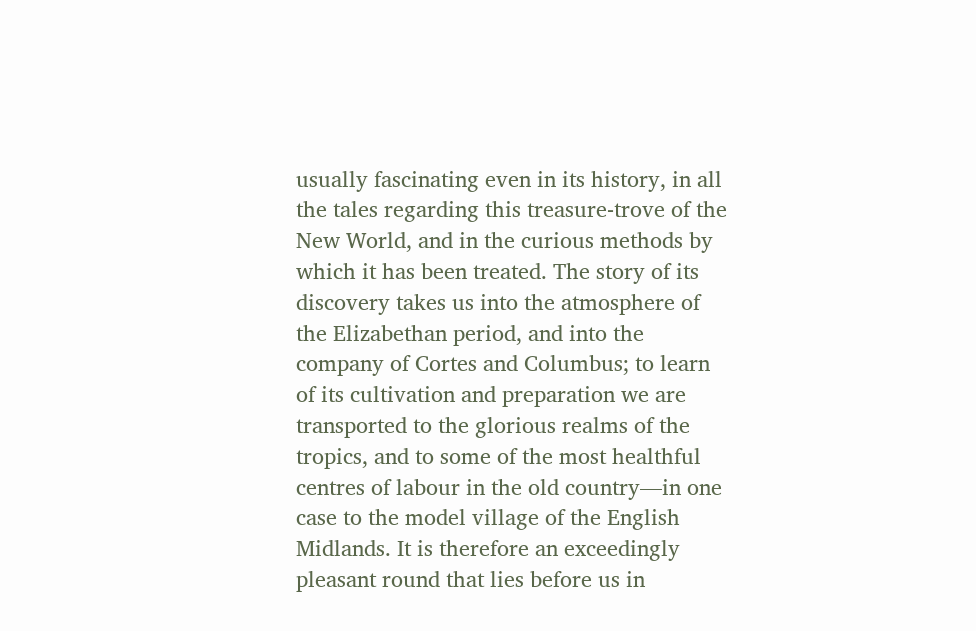usually fascinating even in its history, in all the tales regarding this treasure-trove of the New World, and in the curious methods by which it has been treated. The story of its discovery takes us into the atmosphere of the Elizabethan period, and into the company of Cortes and Columbus; to learn of its cultivation and preparation we are transported to the glorious realms of the tropics, and to some of the most healthful centres of labour in the old country—in one case to the model village of the English Midlands. It is therefore an exceedingly pleasant round that lies before us in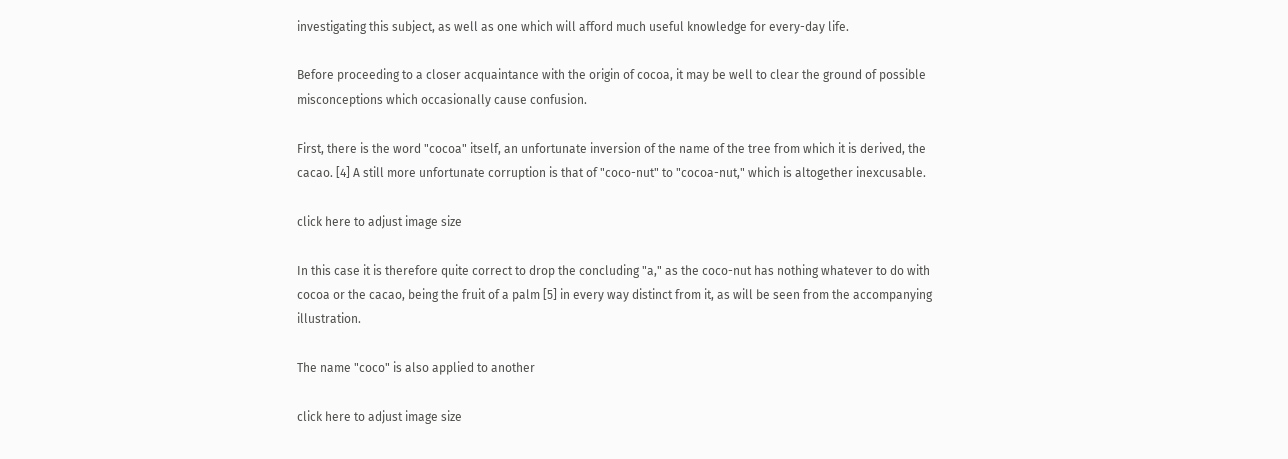investigating this subject, as well as one which will afford much useful knowledge for every-day life.

Before proceeding to a closer acquaintance with the origin of cocoa, it may be well to clear the ground of possible misconceptions which occasionally cause confusion.

First, there is the word "cocoa" itself, an unfortunate inversion of the name of the tree from which it is derived, the cacao. [4] A still more unfortunate corruption is that of "coco-nut" to "cocoa-nut," which is altogether inexcusable.

click here to adjust image size

In this case it is therefore quite correct to drop the concluding "a," as the coco-nut has nothing whatever to do with cocoa or the cacao, being the fruit of a palm [5] in every way distinct from it, as will be seen from the accompanying illustration.

The name "coco" is also applied to another

click here to adjust image size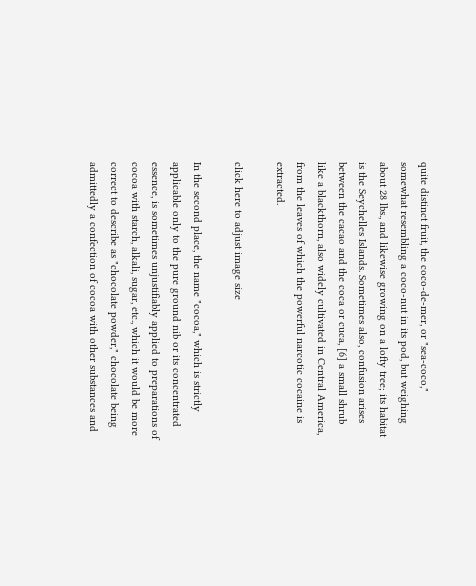quite distinct fruit, the coco-de-mer, or "sea-coco," somewhat resembling a coco-nut in its pod, but weighing about 28 lbs., and likewise growing on a lofty tree; its habitat is the Seychelles Islands. Sometimes also, confusion arises between the cacao and the coca or cuca, [6] a small shrub like a blackthorn, also widely cultivated in Central America, from the leaves of which the powerful narcotic cocaine is extracted.

click here to adjust image size

In the second place, the name "cocoa," which is strictly applicable only to the pure ground nib or its concentrated essence, is sometimes unjustifiably applied to preparations of cocoa with starch, alkali, sugar, etc., which it would be more correct to describe as "chocolate powder," chocolate being admittedly a confection of cocoa with other substances and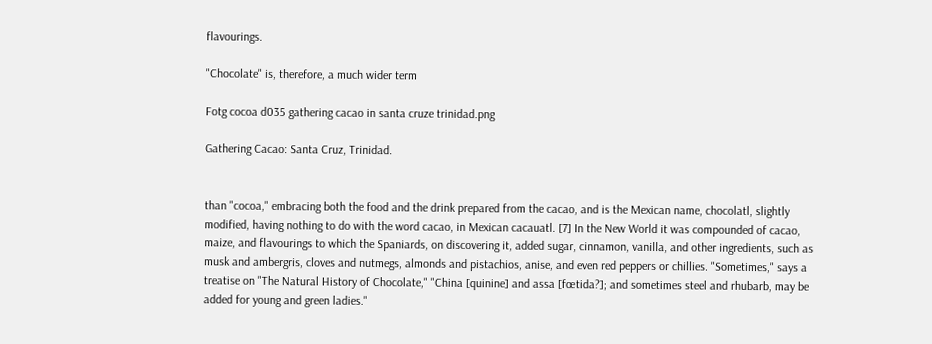flavourings.

"Chocolate" is, therefore, a much wider term

Fotg cocoa d035 gathering cacao in santa cruze trinidad.png

Gathering Cacao: Santa Cruz, Trinidad.


than "cocoa," embracing both the food and the drink prepared from the cacao, and is the Mexican name, chocolatl, slightly modified, having nothing to do with the word cacao, in Mexican cacauatl. [7] In the New World it was compounded of cacao, maize, and flavourings to which the Spaniards, on discovering it, added sugar, cinnamon, vanilla, and other ingredients, such as musk and ambergris, cloves and nutmegs, almonds and pistachios, anise, and even red peppers or chillies. "Sometimes," says a treatise on "The Natural History of Chocolate," "China [quinine] and assa [fœtida?]; and sometimes steel and rhubarb, may be added for young and green ladies."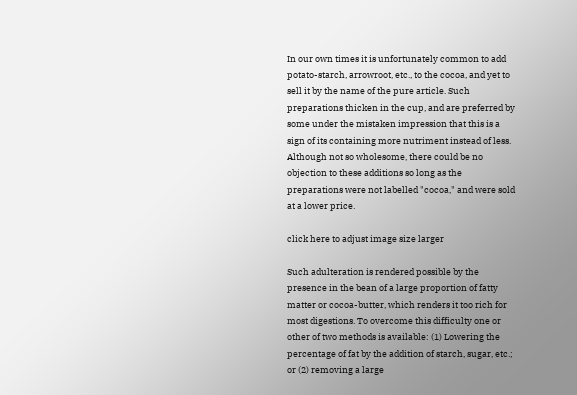In our own times it is unfortunately common to add potato-starch, arrowroot, etc., to the cocoa, and yet to sell it by the name of the pure article. Such preparations thicken in the cup, and are preferred by some under the mistaken impression that this is a sign of its containing more nutriment instead of less. Although not so wholesome, there could be no objection to these additions so long as the preparations were not labelled "cocoa," and were sold at a lower price.

click here to adjust image size larger

Such adulteration is rendered possible by the presence in the bean of a large proportion of fatty matter or cocoa-butter, which renders it too rich for most digestions. To overcome this difficulty one or other of two methods is available: (1) Lowering the percentage of fat by the addition of starch, sugar, etc.; or (2) removing a large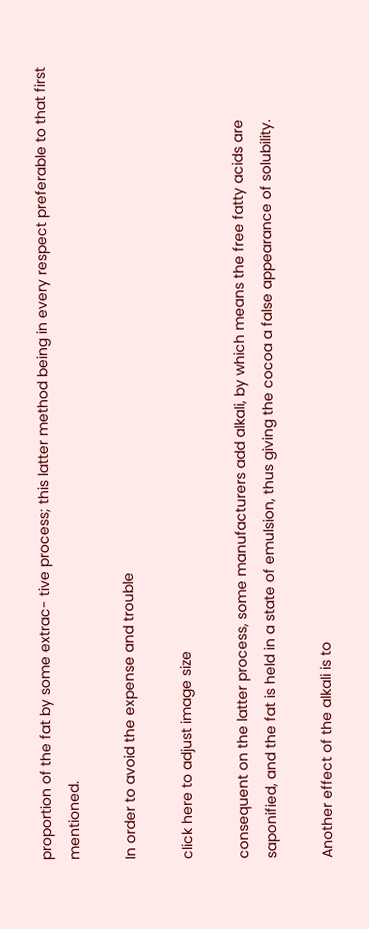proportion of the fat by some extrac- tive process; this latter method being in every respect preferable to that first mentioned.

In order to avoid the expense and trouble

click here to adjust image size

consequent on the latter process, some manufacturers add alkali, by which means the free fatty acids are saponified, and the fat is held in a state of emulsion, thus giving the cocoa a false appearance of solubility.

Another effect of the alkali is to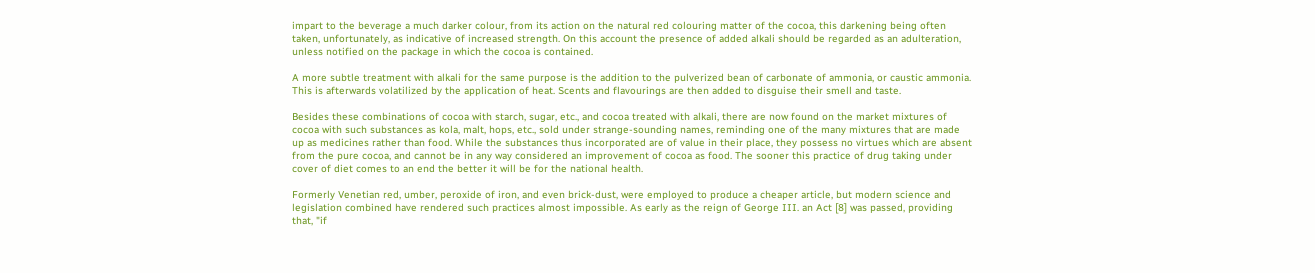impart to the beverage a much darker colour, from its action on the natural red colouring matter of the cocoa, this darkening being often taken, unfortunately, as indicative of increased strength. On this account the presence of added alkali should be regarded as an adulteration, unless notified on the package in which the cocoa is contained.

A more subtle treatment with alkali for the same purpose is the addition to the pulverized bean of carbonate of ammonia, or caustic ammonia. This is afterwards volatilized by the application of heat. Scents and flavourings are then added to disguise their smell and taste.

Besides these combinations of cocoa with starch, sugar, etc., and cocoa treated with alkali, there are now found on the market mixtures of cocoa with such substances as kola, malt, hops, etc., sold under strange-sounding names, reminding one of the many mixtures that are made up as medicines rather than food. While the substances thus incorporated are of value in their place, they possess no virtues which are absent from the pure cocoa, and cannot be in any way considered an improvement of cocoa as food. The sooner this practice of drug taking under cover of diet comes to an end the better it will be for the national health.

Formerly Venetian red, umber, peroxide of iron, and even brick-dust, were employed to produce a cheaper article, but modern science and legislation combined have rendered such practices almost impossible. As early as the reign of George III. an Act [8] was passed, providing that, "if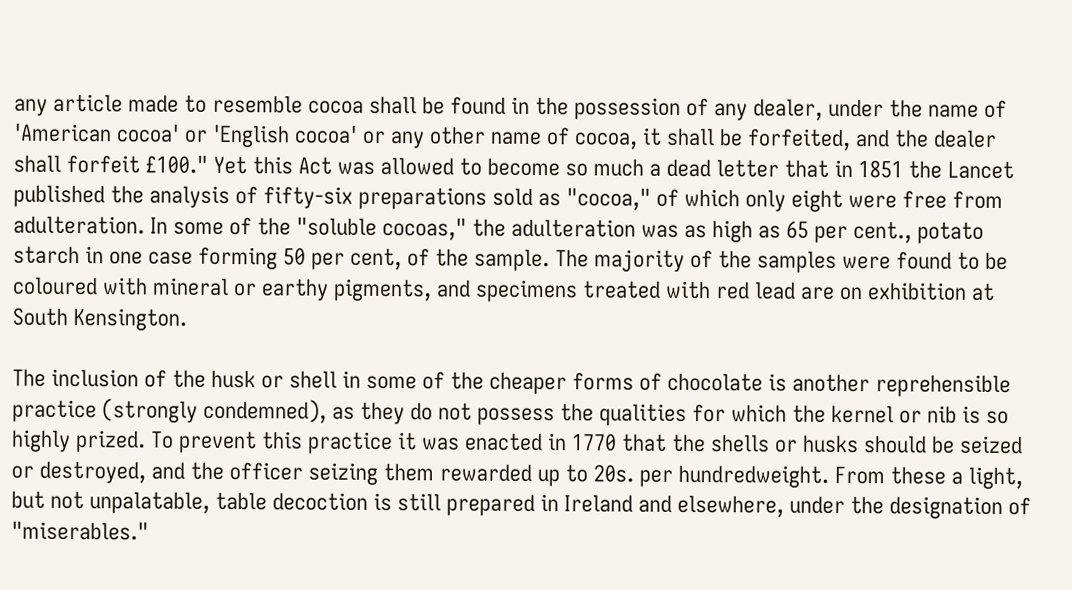any article made to resemble cocoa shall be found in the possession of any dealer, under the name of 'American cocoa' or 'English cocoa' or any other name of cocoa, it shall be forfeited, and the dealer shall forfeit £100." Yet this Act was allowed to become so much a dead letter that in 1851 the Lancet published the analysis of fifty-six preparations sold as "cocoa," of which only eight were free from adulteration. In some of the "soluble cocoas," the adulteration was as high as 65 per cent., potato starch in one case forming 50 per cent, of the sample. The majority of the samples were found to be coloured with mineral or earthy pigments, and specimens treated with red lead are on exhibition at South Kensington.

The inclusion of the husk or shell in some of the cheaper forms of chocolate is another reprehensible practice (strongly condemned), as they do not possess the qualities for which the kernel or nib is so highly prized. To prevent this practice it was enacted in 1770 that the shells or husks should be seized or destroyed, and the officer seizing them rewarded up to 20s. per hundredweight. From these a light, but not unpalatable, table decoction is still prepared in Ireland and elsewhere, under the designation of "miserables."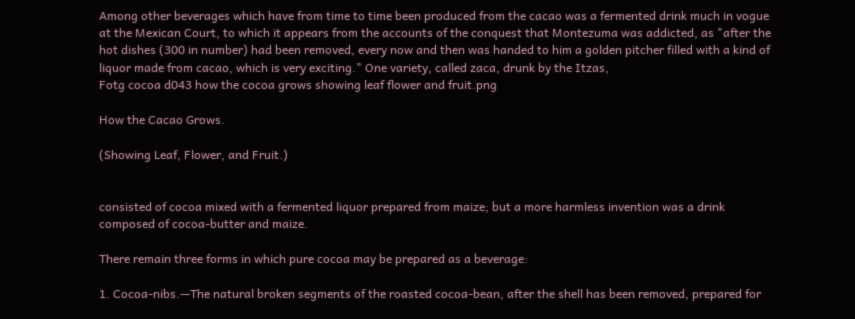Among other beverages which have from time to time been produced from the cacao was a fermented drink much in vogue at the Mexican Court, to which it appears from the accounts of the conquest that Montezuma was addicted, as "after the hot dishes (300 in number) had been removed, every now and then was handed to him a golden pitcher filled with a kind of liquor made from cacao, which is very exciting." One variety, called zaca, drunk by the Itzas,
Fotg cocoa d043 how the cocoa grows showing leaf flower and fruit.png

How the Cacao Grows.

(Showing Leaf, Flower, and Fruit.)


consisted of cocoa mixed with a fermented liquor prepared from maize; but a more harmless invention was a drink composed of cocoa-butter and maize.

There remain three forms in which pure cocoa may be prepared as a beverage:

1. Cocoa-nibs.—The natural broken segments of the roasted cocoa-bean, after the shell has been removed, prepared for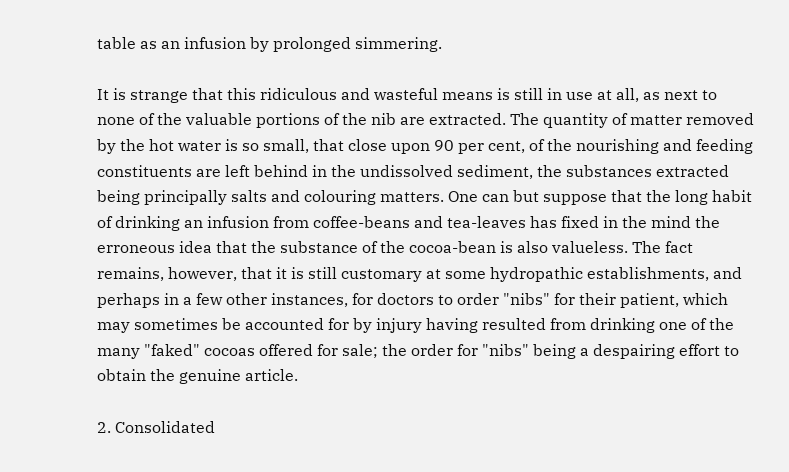table as an infusion by prolonged simmering.

It is strange that this ridiculous and wasteful means is still in use at all, as next to none of the valuable portions of the nib are extracted. The quantity of matter removed by the hot water is so small, that close upon 90 per cent, of the nourishing and feeding constituents are left behind in the undissolved sediment, the substances extracted being principally salts and colouring matters. One can but suppose that the long habit of drinking an infusion from coffee-beans and tea-leaves has fixed in the mind the erroneous idea that the substance of the cocoa-bean is also valueless. The fact remains, however, that it is still customary at some hydropathic establishments, and perhaps in a few other instances, for doctors to order "nibs" for their patient, which may sometimes be accounted for by injury having resulted from drinking one of the many "faked" cocoas offered for sale; the order for "nibs" being a despairing effort to obtain the genuine article.

2. Consolidated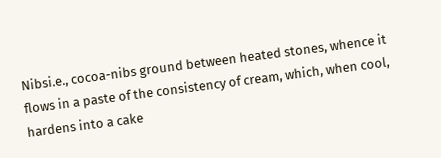Nibsi.e., cocoa-nibs ground between heated stones, whence it flows in a paste of the consistency of cream, which, when cool, hardens into a cake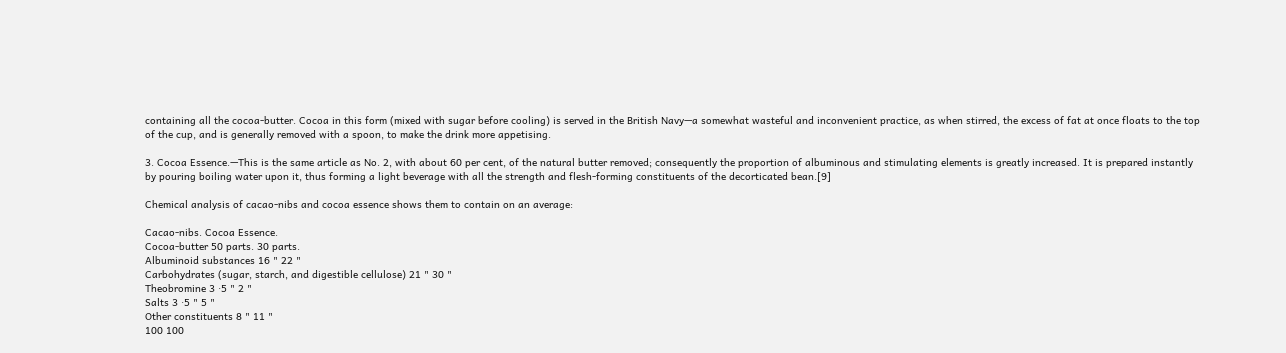containing all the cocoa-butter. Cocoa in this form (mixed with sugar before cooling) is served in the British Navy—a somewhat wasteful and inconvenient practice, as when stirred, the excess of fat at once floats to the top of the cup, and is generally removed with a spoon, to make the drink more appetising.

3. Cocoa Essence.—This is the same article as No. 2, with about 60 per cent, of the natural butter removed; consequently the proportion of albuminous and stimulating elements is greatly increased. It is prepared instantly by pouring boiling water upon it, thus forming a light beverage with all the strength and flesh-forming constituents of the decorticated bean.[9]

Chemical analysis of cacao-nibs and cocoa essence shows them to contain on an average:

Cacao-nibs. Cocoa Essence.
Cocoa-butter 50 parts. 30 parts.
Albuminoid substances 16 " 22 "
Carbohydrates (sugar, starch, and digestible cellulose) 21 " 30 "
Theobromine 3 ·5 " 2 "
Salts 3 ·5 " 5 "
Other constituents 8 " 11 "
100 100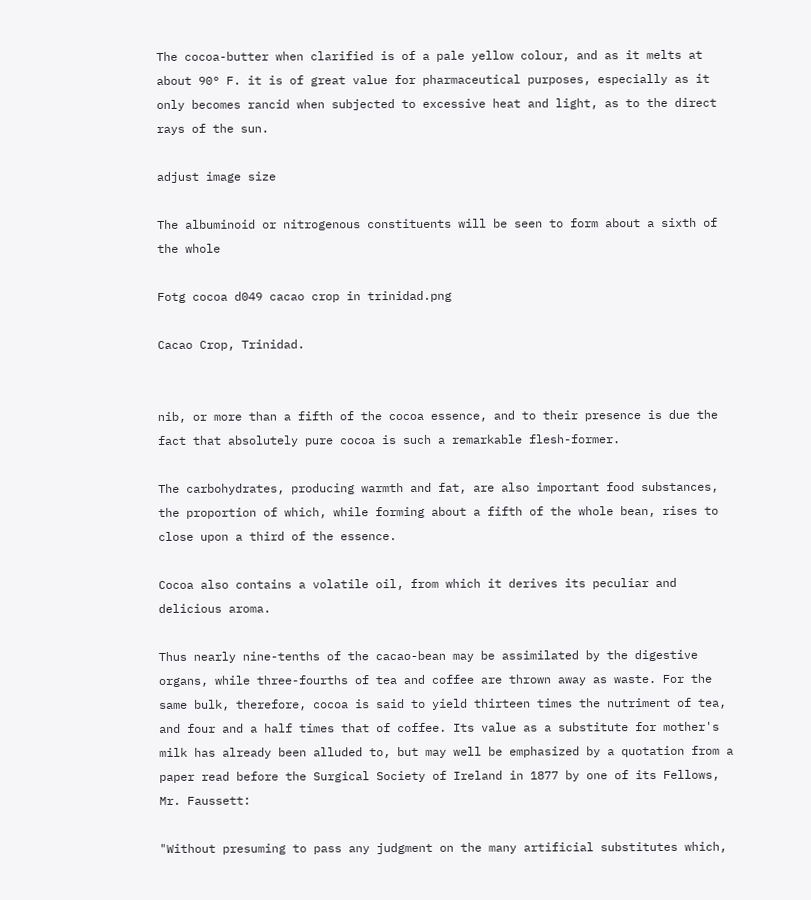The cocoa-butter when clarified is of a pale yellow colour, and as it melts at about 90° F. it is of great value for pharmaceutical purposes, especially as it only becomes rancid when subjected to excessive heat and light, as to the direct rays of the sun.

adjust image size

The albuminoid or nitrogenous constituents will be seen to form about a sixth of the whole

Fotg cocoa d049 cacao crop in trinidad.png

Cacao Crop, Trinidad.


nib, or more than a fifth of the cocoa essence, and to their presence is due the fact that absolutely pure cocoa is such a remarkable flesh-former.

The carbohydrates, producing warmth and fat, are also important food substances, the proportion of which, while forming about a fifth of the whole bean, rises to close upon a third of the essence.

Cocoa also contains a volatile oil, from which it derives its peculiar and delicious aroma.

Thus nearly nine-tenths of the cacao-bean may be assimilated by the digestive organs, while three-fourths of tea and coffee are thrown away as waste. For the same bulk, therefore, cocoa is said to yield thirteen times the nutriment of tea, and four and a half times that of coffee. Its value as a substitute for mother's milk has already been alluded to, but may well be emphasized by a quotation from a paper read before the Surgical Society of Ireland in 1877 by one of its Fellows, Mr. Faussett:

"Without presuming to pass any judgment on the many artificial substitutes which,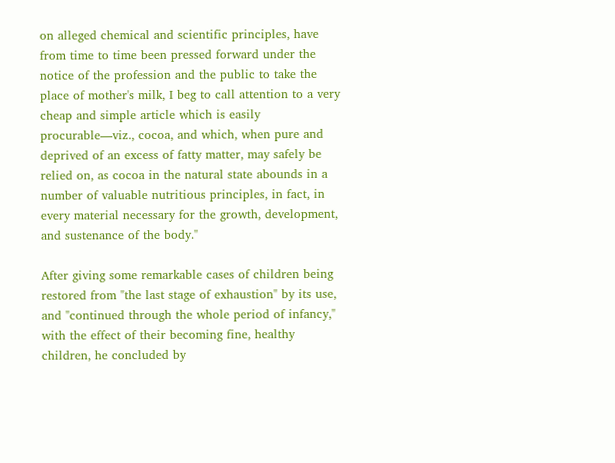on alleged chemical and scientific principles, have from time to time been pressed forward under the notice of the profession and the public to take the place of mother's milk, I beg to call attention to a very cheap and simple article which is easily procurable—viz., cocoa, and which, when pure and deprived of an excess of fatty matter, may safely be relied on, as cocoa in the natural state abounds in a number of valuable nutritious principles, in fact, in every material necessary for the growth, development, and sustenance of the body."

After giving some remarkable cases of children being restored from "the last stage of exhaustion" by its use, and "continued through the whole period of infancy," with the effect of their becoming fine, healthy children, he concluded by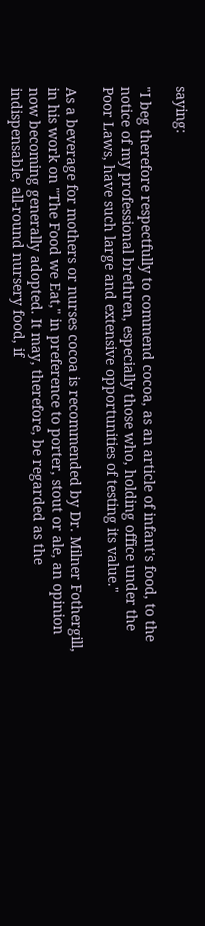saying:

"I beg therefore respectfully to commend cocoa, as an article of infant's food, to the notice of my professional brethren, especially those who, holding office under the Poor Laws, have such large and extensive opportunities of testing its value."

As a beverage for mothers or nurses cocoa is recommended by Dr. Milner Fothergill, in his work on "The Food we Eat," in preference to porter, stout or ale, an opinion now becoming generally adopted. It may, therefore, be regarded as the indispensable, all-round nursery food, if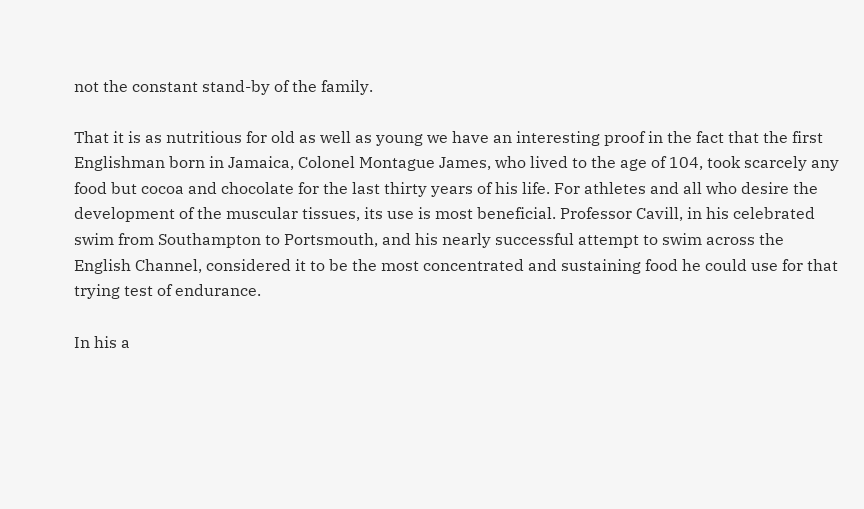not the constant stand-by of the family.

That it is as nutritious for old as well as young we have an interesting proof in the fact that the first Englishman born in Jamaica, Colonel Montague James, who lived to the age of 104, took scarcely any food but cocoa and chocolate for the last thirty years of his life. For athletes and all who desire the development of the muscular tissues, its use is most beneficial. Professor Cavill, in his celebrated swim from Southampton to Portsmouth, and his nearly successful attempt to swim across the English Channel, considered it to be the most concentrated and sustaining food he could use for that trying test of endurance.

In his a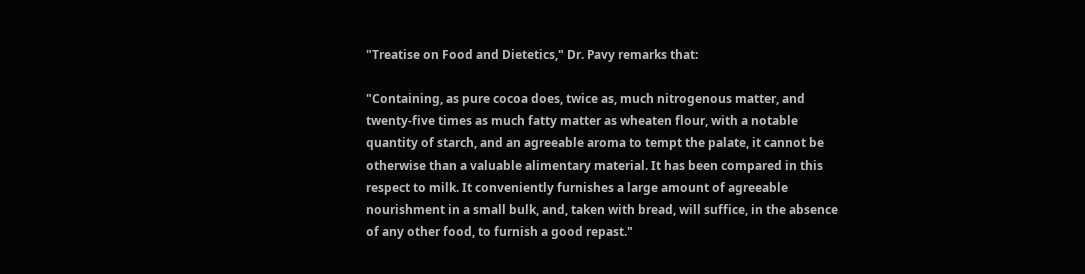"Treatise on Food and Dietetics," Dr. Pavy remarks that:

"Containing, as pure cocoa does, twice as, much nitrogenous matter, and twenty-five times as much fatty matter as wheaten flour, with a notable
quantity of starch, and an agreeable aroma to tempt the palate, it cannot be otherwise than a valuable alimentary material. It has been compared in this respect to milk. It conveniently furnishes a large amount of agreeable nourishment in a small bulk, and, taken with bread, will suffice, in the absence of any other food, to furnish a good repast."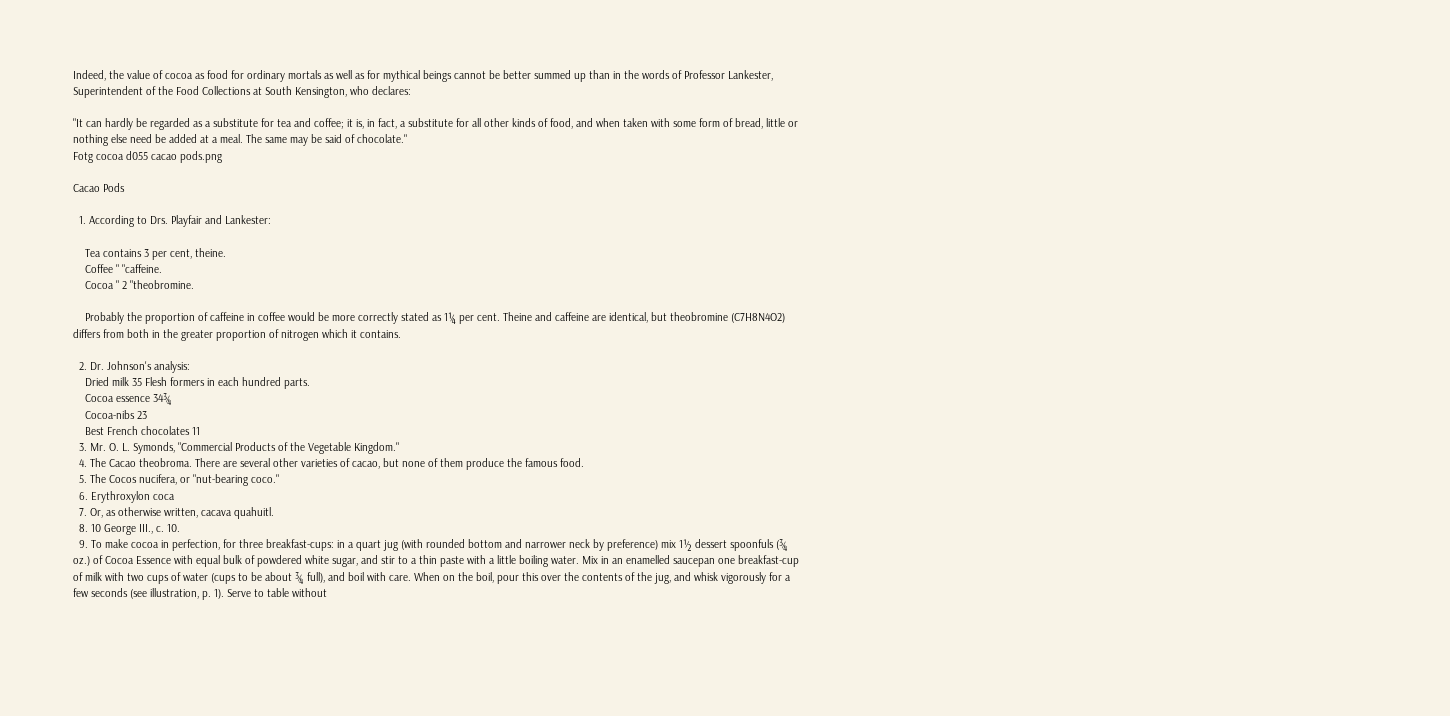Indeed, the value of cocoa as food for ordinary mortals as well as for mythical beings cannot be better summed up than in the words of Professor Lankester, Superintendent of the Food Collections at South Kensington, who declares:

"It can hardly be regarded as a substitute for tea and coffee; it is, in fact, a substitute for all other kinds of food, and when taken with some form of bread, little or nothing else need be added at a meal. The same may be said of chocolate."
Fotg cocoa d055 cacao pods.png

Cacao Pods

  1. According to Drs. Playfair and Lankester:

    Tea contains 3 per cent, theine.
    Coffee " "caffeine.
    Cocoa " 2 "theobromine.

    Probably the proportion of caffeine in coffee would be more correctly stated as 1¼ per cent. Theine and caffeine are identical, but theobromine (C7H8N4O2) differs from both in the greater proportion of nitrogen which it contains.

  2. Dr. Johnson's analysis:
    Dried milk 35 Flesh formers in each hundred parts.
    Cocoa essence 34¾
    Cocoa-nibs 23
    Best French chocolates 11
  3. Mr. O. L. Symonds, "Commercial Products of the Vegetable Kingdom."
  4. The Cacao theobroma. There are several other varieties of cacao, but none of them produce the famous food.
  5. The Cocos nucifera, or "nut-bearing coco."
  6. Erythroxylon coca
  7. Or, as otherwise written, cacava quahuitl.
  8. 10 George III., c. 10.
  9. To make cocoa in perfection, for three breakfast-cups: in a quart jug (with rounded bottom and narrower neck by preference) mix 1½ dessert spoonfuls (¾ oz.) of Cocoa Essence with equal bulk of powdered white sugar, and stir to a thin paste with a little boiling water. Mix in an enamelled saucepan one breakfast-cup of milk with two cups of water (cups to be about ¾ full), and boil with care. When on the boil, pour this over the contents of the jug, and whisk vigorously for a few seconds (see illustration, p. 1). Serve to table without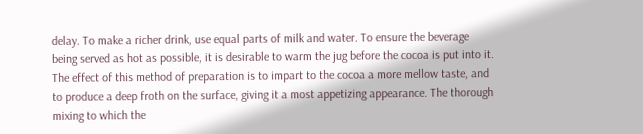delay. To make a richer drink, use equal parts of milk and water. To ensure the beverage being served as hot as possible, it is desirable to warm the jug before the cocoa is put into it. The effect of this method of preparation is to impart to the cocoa a more mellow taste, and to produce a deep froth on the surface, giving it a most appetizing appearance. The thorough mixing to which the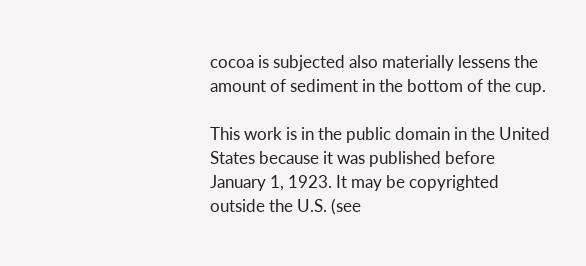cocoa is subjected also materially lessens the amount of sediment in the bottom of the cup.

This work is in the public domain in the United States because it was published before January 1, 1923. It may be copyrighted outside the U.S. (see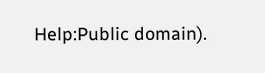Help:Public domain).